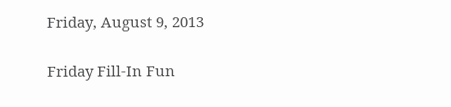Friday, August 9, 2013

Friday Fill-In Fun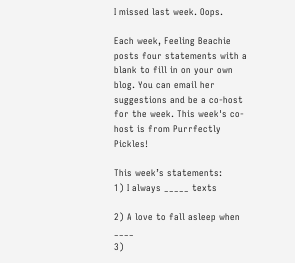I missed last week. Oops.

Each week, Feeling Beachie posts four statements with a blank to fill in on your own blog. You can email her suggestions and be a co-host for the week. This week's co-host is from Purrfectly Pickles!

This week’s statements:
1) I always _____ texts

2) A love to fall asleep when ____
3)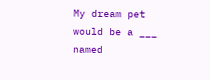My dream pet would be a ___ named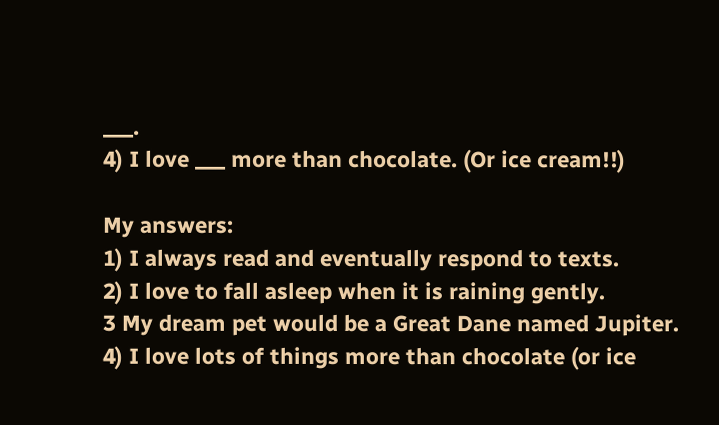___.
4) I love ___ more than chocolate. (Or ice cream!!)

My answers:
1) I always read and eventually respond to texts.
2) I love to fall asleep when it is raining gently.
3 My dream pet would be a Great Dane named Jupiter.
4) I love lots of things more than chocolate (or ice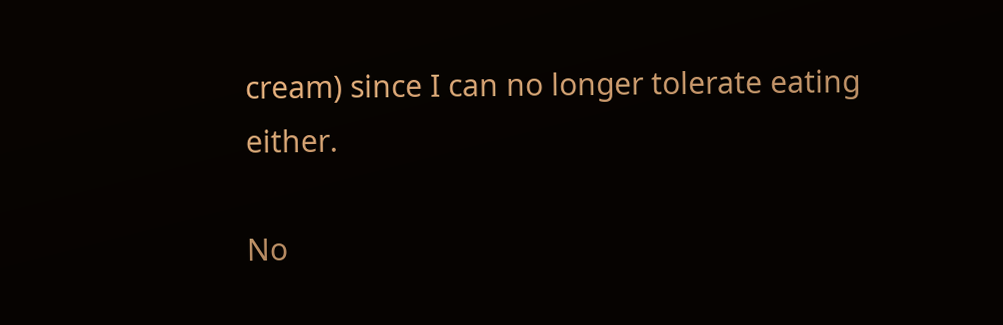cream) since I can no longer tolerate eating either.

No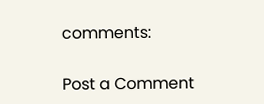comments:

Post a Comment